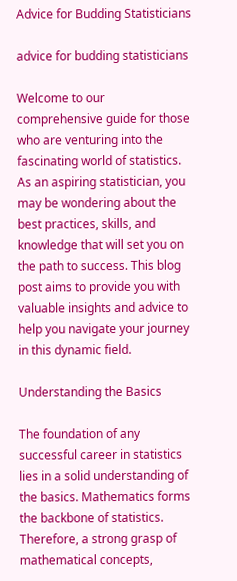Advice for Budding Statisticians

advice for budding statisticians

Welcome to our comprehensive guide for those who are venturing into the fascinating world of statistics. As an aspiring statistician, you may be wondering about the best practices, skills, and knowledge that will set you on the path to success. This blog post aims to provide you with valuable insights and advice to help you navigate your journey in this dynamic field.

Understanding the Basics

The foundation of any successful career in statistics lies in a solid understanding of the basics. Mathematics forms the backbone of statistics. Therefore, a strong grasp of mathematical concepts,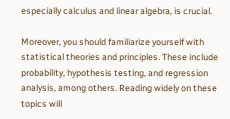especially calculus and linear algebra, is crucial.

Moreover, you should familiarize yourself with statistical theories and principles. These include probability, hypothesis testing, and regression analysis, among others. Reading widely on these topics will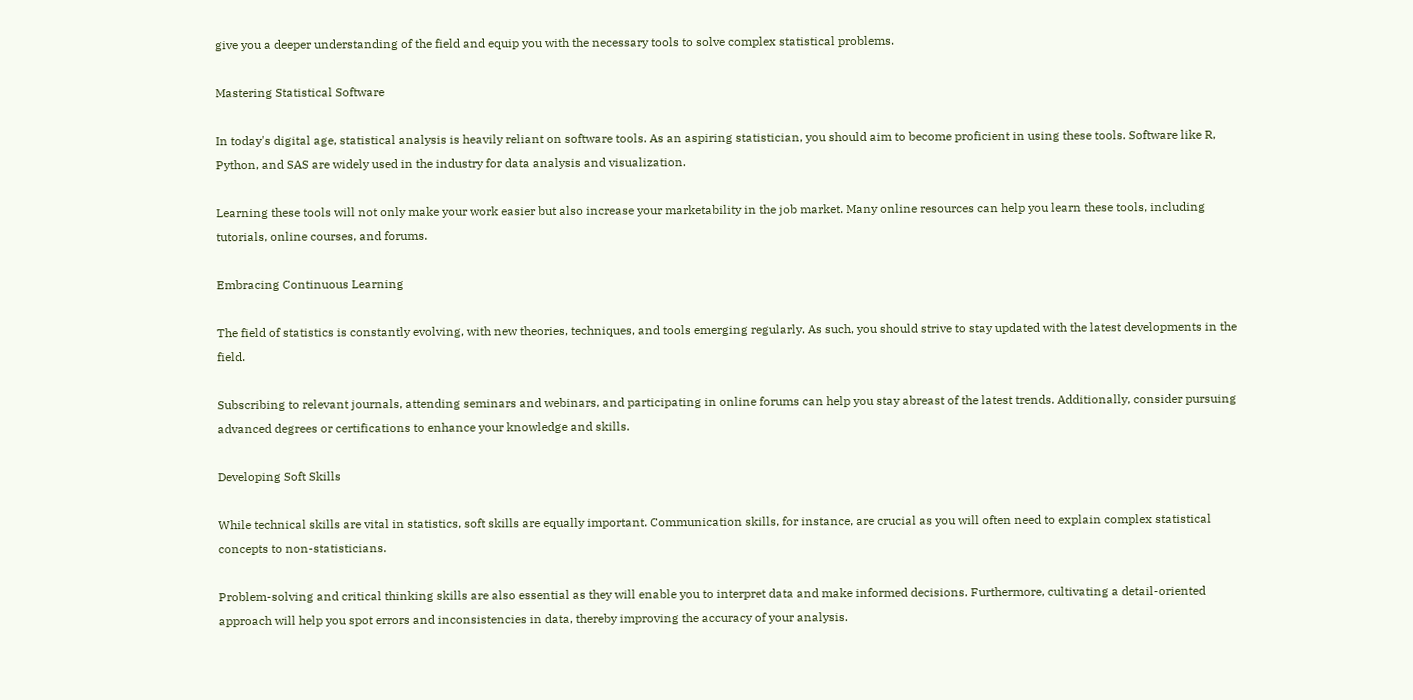give you a deeper understanding of the field and equip you with the necessary tools to solve complex statistical problems.

Mastering Statistical Software

In today's digital age, statistical analysis is heavily reliant on software tools. As an aspiring statistician, you should aim to become proficient in using these tools. Software like R, Python, and SAS are widely used in the industry for data analysis and visualization.

Learning these tools will not only make your work easier but also increase your marketability in the job market. Many online resources can help you learn these tools, including tutorials, online courses, and forums.

Embracing Continuous Learning

The field of statistics is constantly evolving, with new theories, techniques, and tools emerging regularly. As such, you should strive to stay updated with the latest developments in the field.

Subscribing to relevant journals, attending seminars and webinars, and participating in online forums can help you stay abreast of the latest trends. Additionally, consider pursuing advanced degrees or certifications to enhance your knowledge and skills.

Developing Soft Skills

While technical skills are vital in statistics, soft skills are equally important. Communication skills, for instance, are crucial as you will often need to explain complex statistical concepts to non-statisticians.

Problem-solving and critical thinking skills are also essential as they will enable you to interpret data and make informed decisions. Furthermore, cultivating a detail-oriented approach will help you spot errors and inconsistencies in data, thereby improving the accuracy of your analysis.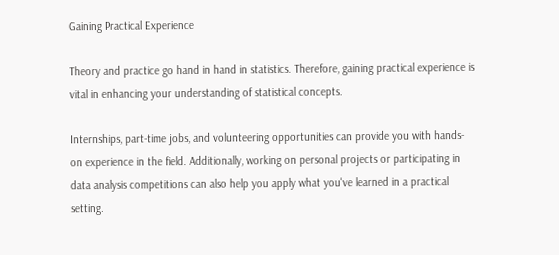Gaining Practical Experience

Theory and practice go hand in hand in statistics. Therefore, gaining practical experience is vital in enhancing your understanding of statistical concepts.

Internships, part-time jobs, and volunteering opportunities can provide you with hands-on experience in the field. Additionally, working on personal projects or participating in data analysis competitions can also help you apply what you've learned in a practical setting.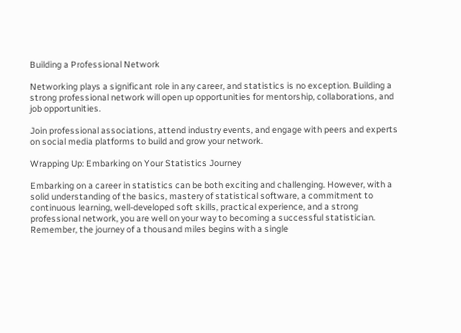Building a Professional Network

Networking plays a significant role in any career, and statistics is no exception. Building a strong professional network will open up opportunities for mentorship, collaborations, and job opportunities.

Join professional associations, attend industry events, and engage with peers and experts on social media platforms to build and grow your network.

Wrapping Up: Embarking on Your Statistics Journey

Embarking on a career in statistics can be both exciting and challenging. However, with a solid understanding of the basics, mastery of statistical software, a commitment to continuous learning, well-developed soft skills, practical experience, and a strong professional network, you are well on your way to becoming a successful statistician. Remember, the journey of a thousand miles begins with a single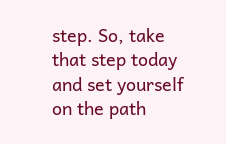step. So, take that step today and set yourself on the path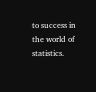to success in the world of statistics.